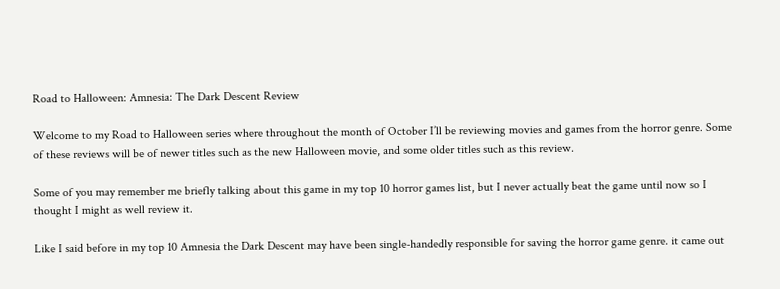Road to Halloween: Amnesia: The Dark Descent Review

Welcome to my Road to Halloween series where throughout the month of October I’ll be reviewing movies and games from the horror genre. Some of these reviews will be of newer titles such as the new Halloween movie, and some older titles such as this review.

Some of you may remember me briefly talking about this game in my top 10 horror games list, but I never actually beat the game until now so I thought I might as well review it.

Like I said before in my top 10 Amnesia the Dark Descent may have been single-handedly responsible for saving the horror game genre. it came out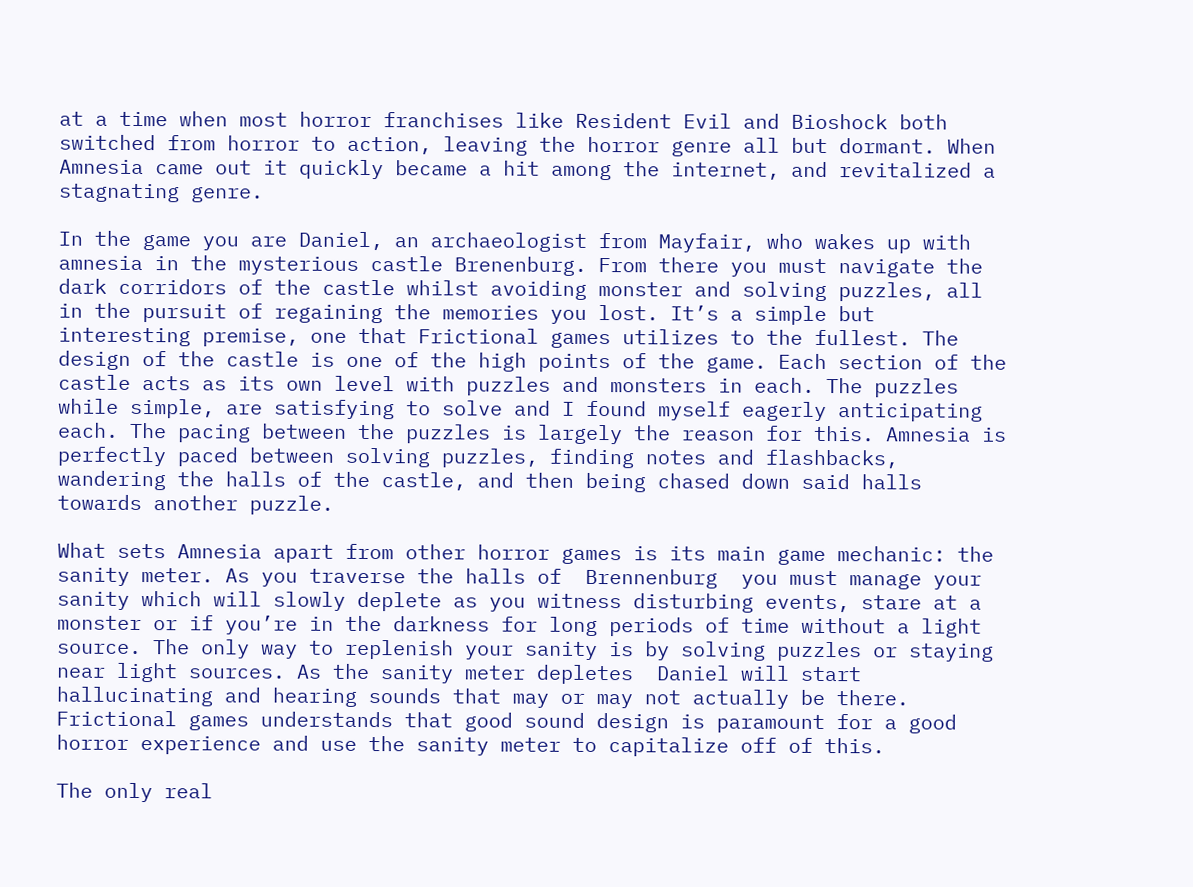at a time when most horror franchises like Resident Evil and Bioshock both switched from horror to action, leaving the horror genre all but dormant. When Amnesia came out it quickly became a hit among the internet, and revitalized a stagnating genre.

In the game you are Daniel, an archaeologist from Mayfair, who wakes up with amnesia in the mysterious castle Brenenburg. From there you must navigate the dark corridors of the castle whilst avoiding monster and solving puzzles, all in the pursuit of regaining the memories you lost. It’s a simple but interesting premise, one that Frictional games utilizes to the fullest. The design of the castle is one of the high points of the game. Each section of the castle acts as its own level with puzzles and monsters in each. The puzzles while simple, are satisfying to solve and I found myself eagerly anticipating each. The pacing between the puzzles is largely the reason for this. Amnesia is perfectly paced between solving puzzles, finding notes and flashbacks, wandering the halls of the castle, and then being chased down said halls towards another puzzle.

What sets Amnesia apart from other horror games is its main game mechanic: the sanity meter. As you traverse the halls of  Brennenburg  you must manage your sanity which will slowly deplete as you witness disturbing events, stare at a monster or if you’re in the darkness for long periods of time without a light source. The only way to replenish your sanity is by solving puzzles or staying near light sources. As the sanity meter depletes  Daniel will start hallucinating and hearing sounds that may or may not actually be there. Frictional games understands that good sound design is paramount for a good horror experience and use the sanity meter to capitalize off of this.

The only real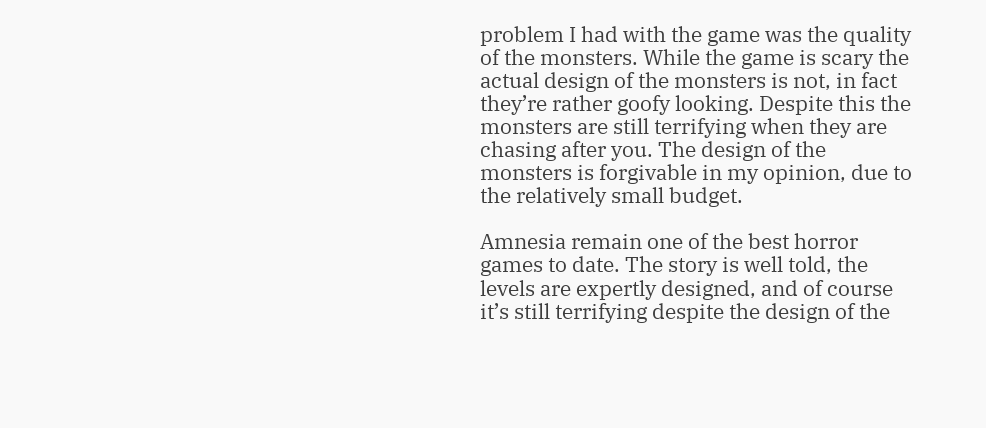problem I had with the game was the quality of the monsters. While the game is scary the actual design of the monsters is not, in fact they’re rather goofy looking. Despite this the monsters are still terrifying when they are chasing after you. The design of the monsters is forgivable in my opinion, due to the relatively small budget.

Amnesia remain one of the best horror games to date. The story is well told, the levels are expertly designed, and of course it’s still terrifying despite the design of the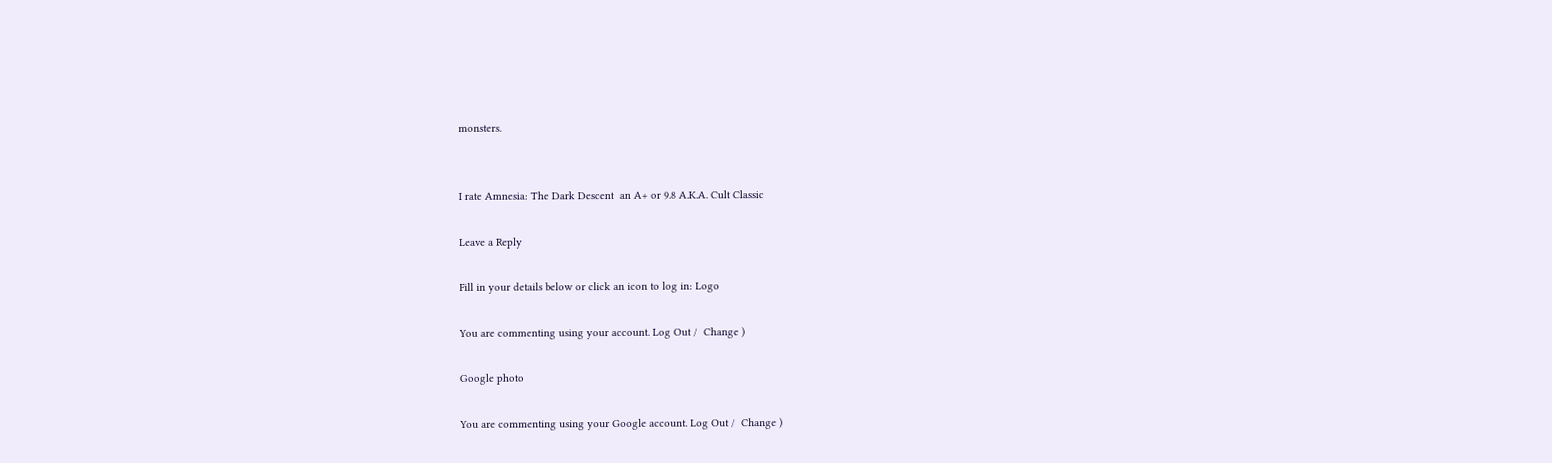monsters.


I rate Amnesia: The Dark Descent  an A+ or 9.8 A.K.A. Cult Classic

Leave a Reply

Fill in your details below or click an icon to log in: Logo

You are commenting using your account. Log Out /  Change )

Google photo

You are commenting using your Google account. Log Out /  Change )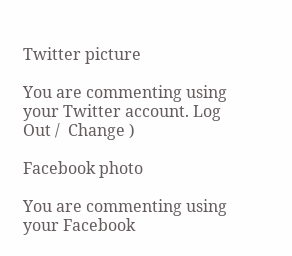Twitter picture

You are commenting using your Twitter account. Log Out /  Change )

Facebook photo

You are commenting using your Facebook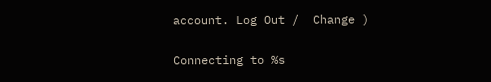account. Log Out /  Change )

Connecting to %s